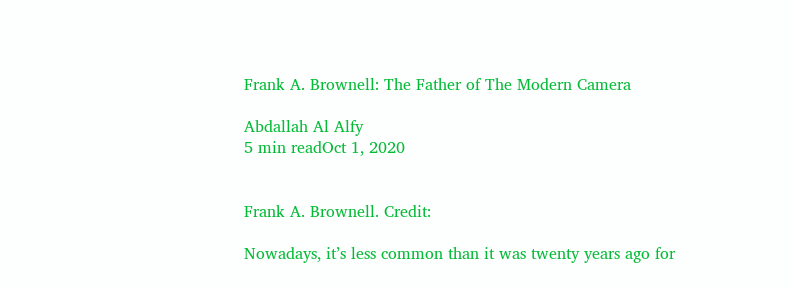Frank A. Brownell: The Father of The Modern Camera

Abdallah Al Alfy
5 min readOct 1, 2020


Frank A. Brownell. Credit:

Nowadays, it’s less common than it was twenty years ago for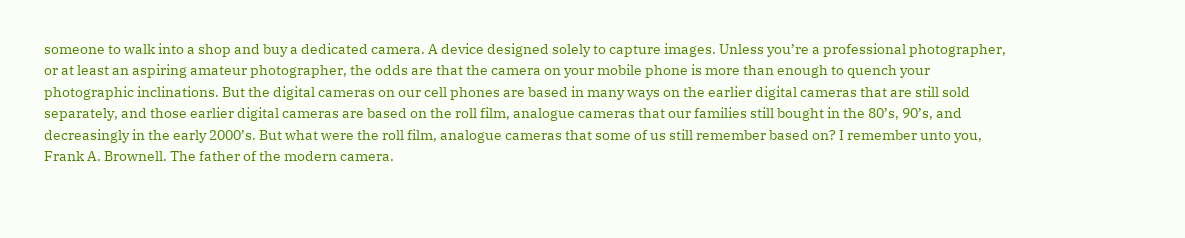someone to walk into a shop and buy a dedicated camera. A device designed solely to capture images. Unless you’re a professional photographer, or at least an aspiring amateur photographer, the odds are that the camera on your mobile phone is more than enough to quench your photographic inclinations. But the digital cameras on our cell phones are based in many ways on the earlier digital cameras that are still sold separately, and those earlier digital cameras are based on the roll film, analogue cameras that our families still bought in the 80’s, 90’s, and decreasingly in the early 2000’s. But what were the roll film, analogue cameras that some of us still remember based on? I remember unto you, Frank A. Brownell. The father of the modern camera.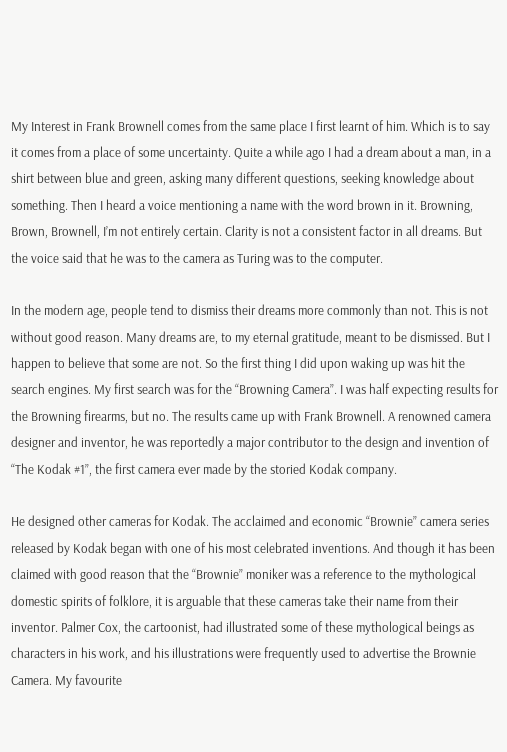My Interest in Frank Brownell comes from the same place I first learnt of him. Which is to say it comes from a place of some uncertainty. Quite a while ago I had a dream about a man, in a shirt between blue and green, asking many different questions, seeking knowledge about something. Then I heard a voice mentioning a name with the word brown in it. Browning, Brown, Brownell, I’m not entirely certain. Clarity is not a consistent factor in all dreams. But the voice said that he was to the camera as Turing was to the computer.

In the modern age, people tend to dismiss their dreams more commonly than not. This is not without good reason. Many dreams are, to my eternal gratitude, meant to be dismissed. But I happen to believe that some are not. So the first thing I did upon waking up was hit the search engines. My first search was for the “Browning Camera”. I was half expecting results for the Browning firearms, but no. The results came up with Frank Brownell. A renowned camera designer and inventor, he was reportedly a major contributor to the design and invention of “The Kodak #1”, the first camera ever made by the storied Kodak company.

He designed other cameras for Kodak. The acclaimed and economic “Brownie” camera series released by Kodak began with one of his most celebrated inventions. And though it has been claimed with good reason that the “Brownie” moniker was a reference to the mythological domestic spirits of folklore, it is arguable that these cameras take their name from their inventor. Palmer Cox, the cartoonist, had illustrated some of these mythological beings as characters in his work, and his illustrations were frequently used to advertise the Brownie Camera. My favourite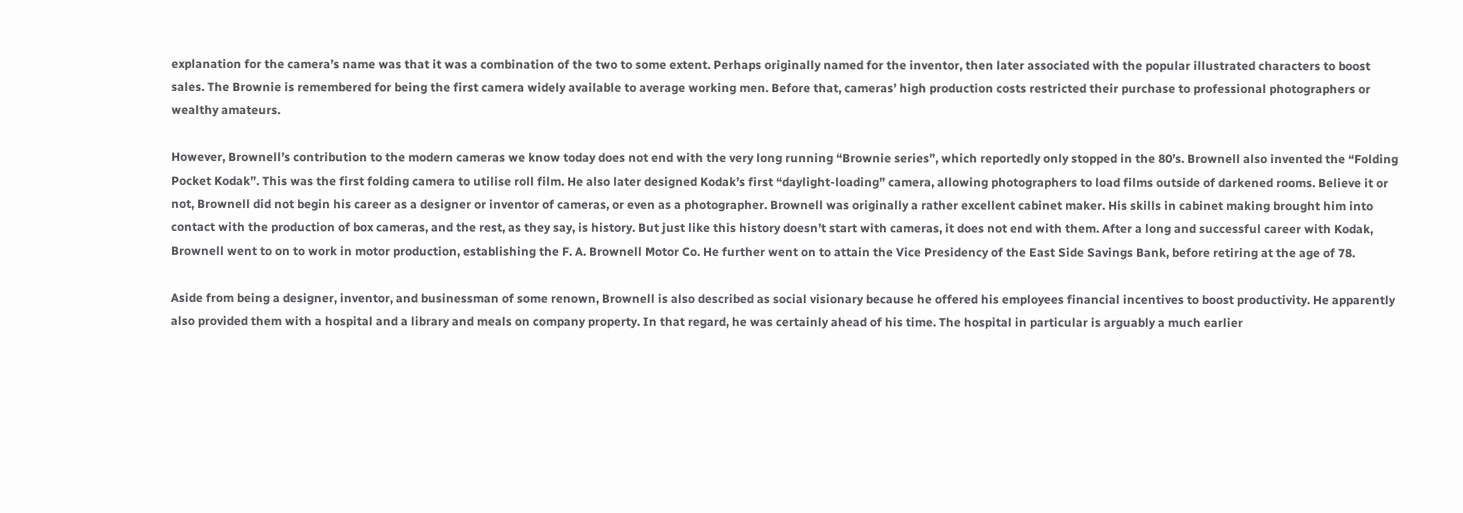explanation for the camera’s name was that it was a combination of the two to some extent. Perhaps originally named for the inventor, then later associated with the popular illustrated characters to boost sales. The Brownie is remembered for being the first camera widely available to average working men. Before that, cameras’ high production costs restricted their purchase to professional photographers or wealthy amateurs.

However, Brownell’s contribution to the modern cameras we know today does not end with the very long running “Brownie series”, which reportedly only stopped in the 80’s. Brownell also invented the “Folding Pocket Kodak”. This was the first folding camera to utilise roll film. He also later designed Kodak’s first “daylight-loading” camera, allowing photographers to load films outside of darkened rooms. Believe it or not, Brownell did not begin his career as a designer or inventor of cameras, or even as a photographer. Brownell was originally a rather excellent cabinet maker. His skills in cabinet making brought him into contact with the production of box cameras, and the rest, as they say, is history. But just like this history doesn’t start with cameras, it does not end with them. After a long and successful career with Kodak, Brownell went to on to work in motor production, establishing the F. A. Brownell Motor Co. He further went on to attain the Vice Presidency of the East Side Savings Bank, before retiring at the age of 78.

Aside from being a designer, inventor, and businessman of some renown, Brownell is also described as social visionary because he offered his employees financial incentives to boost productivity. He apparently also provided them with a hospital and a library and meals on company property. In that regard, he was certainly ahead of his time. The hospital in particular is arguably a much earlier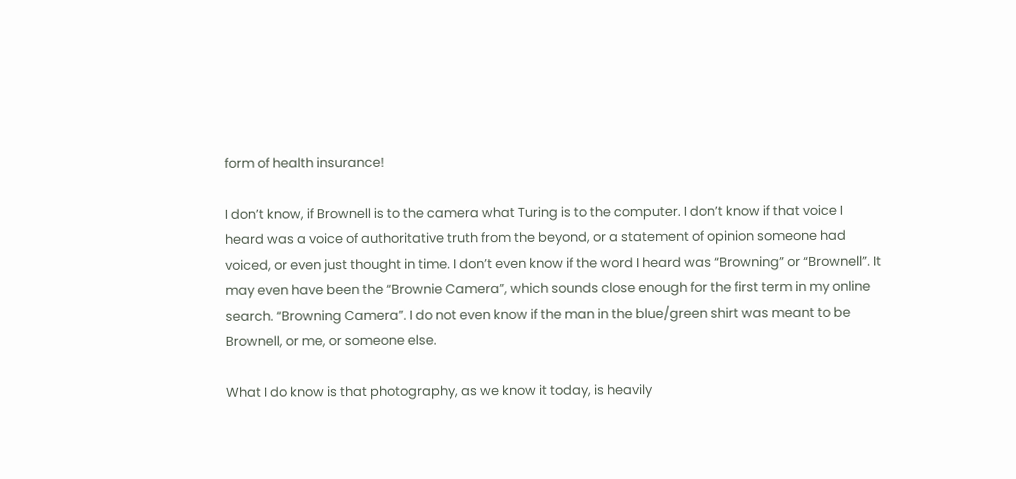form of health insurance!

I don’t know, if Brownell is to the camera what Turing is to the computer. I don’t know if that voice I heard was a voice of authoritative truth from the beyond, or a statement of opinion someone had voiced, or even just thought in time. I don’t even know if the word I heard was “Browning” or “Brownell”. It may even have been the “Brownie Camera”, which sounds close enough for the first term in my online search. “Browning Camera”. I do not even know if the man in the blue/green shirt was meant to be Brownell, or me, or someone else.

What I do know is that photography, as we know it today, is heavily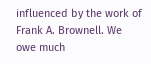influenced by the work of Frank A. Brownell. We owe much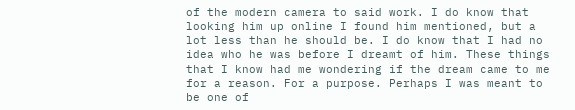of the modern camera to said work. I do know that looking him up online I found him mentioned, but a lot less than he should be. I do know that I had no idea who he was before I dreamt of him. These things that I know had me wondering if the dream came to me for a reason. For a purpose. Perhaps I was meant to be one of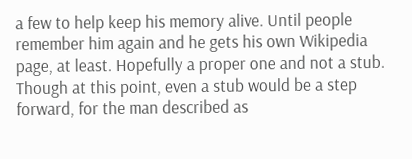a few to help keep his memory alive. Until people remember him again and he gets his own Wikipedia page, at least. Hopefully a proper one and not a stub. Though at this point, even a stub would be a step forward, for the man described as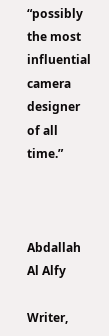“possibly the most influential camera designer of all time.”



Abdallah Al Alfy

Writer,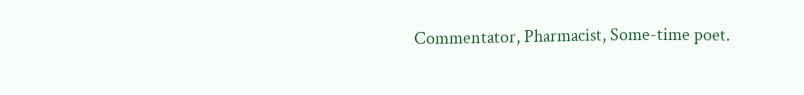Commentator, Pharmacist, Some-time poet.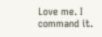Love me. I command it.